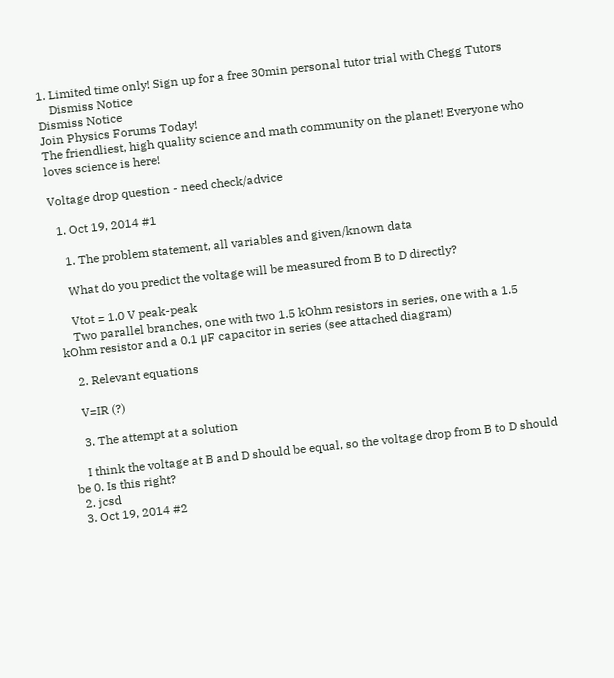1. Limited time only! Sign up for a free 30min personal tutor trial with Chegg Tutors
    Dismiss Notice
Dismiss Notice
Join Physics Forums Today!
The friendliest, high quality science and math community on the planet! Everyone who loves science is here!

Voltage drop question - need check/advice

  1. Oct 19, 2014 #1

    1. The problem statement, all variables and given/known data

    What do you predict the voltage will be measured from B to D directly?

    Vtot = 1.0 V peak-peak
    Two parallel branches, one with two 1.5 kOhm resistors in series, one with a 1.5 kOhm resistor and a 0.1 μF capacitor in series (see attached diagram)

    2. Relevant equations

    V=IR (?)

    3. The attempt at a solution

    I think the voltage at B and D should be equal, so the voltage drop from B to D should be 0. Is this right?
  2. jcsd
  3. Oct 19, 2014 #2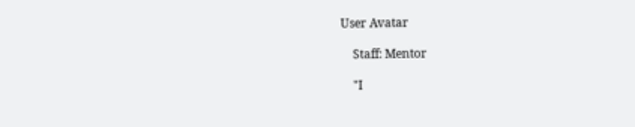User Avatar

    Staff: Mentor

    "I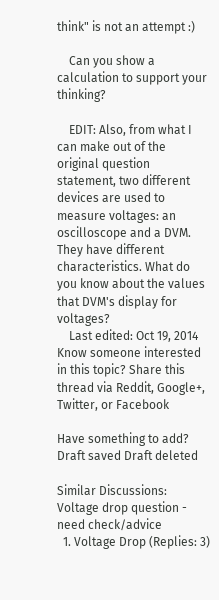think" is not an attempt :)

    Can you show a calculation to support your thinking?

    EDIT: Also, from what I can make out of the original question statement, two different devices are used to measure voltages: an oscilloscope and a DVM. They have different characteristics. What do you know about the values that DVM's display for voltages?
    Last edited: Oct 19, 2014
Know someone interested in this topic? Share this thread via Reddit, Google+, Twitter, or Facebook

Have something to add?
Draft saved Draft deleted

Similar Discussions: Voltage drop question - need check/advice
  1. Voltage Drop (Replies: 3)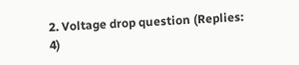2. Voltage drop question (Replies: 4)